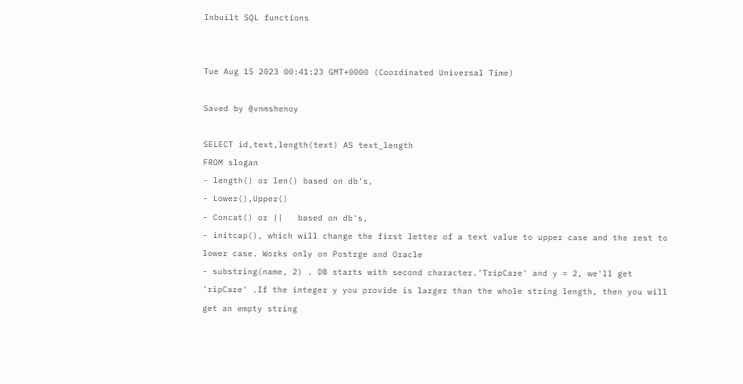Inbuilt SQL functions


Tue Aug 15 2023 00:41:23 GMT+0000 (Coordinated Universal Time)

Saved by @vnmshenoy

SELECT id,text,length(text) AS text_length
FROM slogan
- length() or len() based on db's,
- Lower(),Upper()
- Concat() or ||   based on db's,
- initcap(), which will change the first letter of a text value to upper case and the rest to lower case. Works only on Postrge and Oracle
- substring(name, 2) . DB starts with second character.'TripCare' and y = 2, we'll get 'ripCare' .If the integer y you provide is larger than the whole string length, then you will get an empty string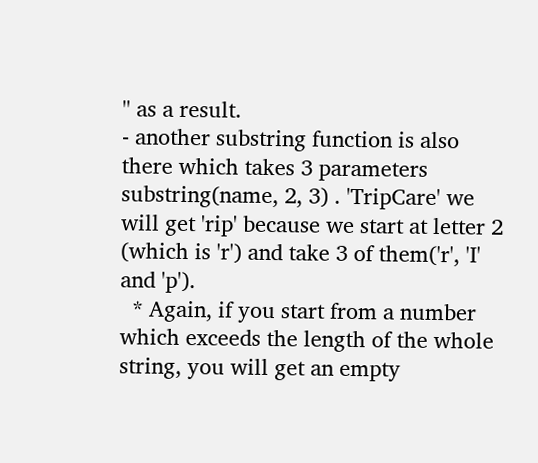'' as a result.
- another substring function is also there which takes 3 parameters
substring(name, 2, 3) . 'TripCare' we will get 'rip' because we start at letter 2 (which is 'r') and take 3 of them('r', 'I' and 'p').
  * Again, if you start from a number which exceeds the length of the whole string, you will get an empty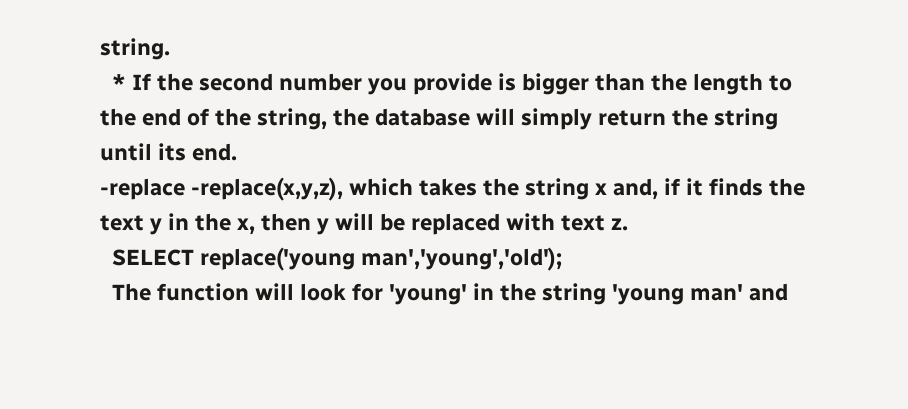string.
  * If the second number you provide is bigger than the length to the end of the string, the database will simply return the string until its end.
-replace -replace(x,y,z), which takes the string x and, if it finds the text y in the x, then y will be replaced with text z.
  SELECT replace('young man','young','old');
  The function will look for 'young' in the string 'young man' and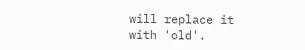will replace it with 'old'.